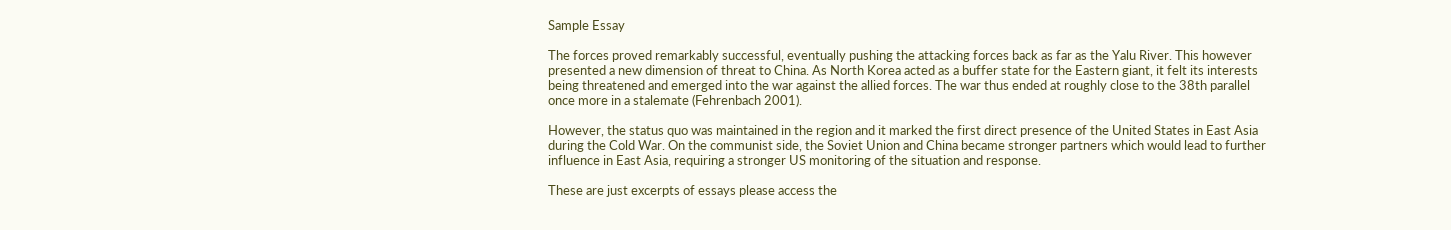Sample Essay

The forces proved remarkably successful, eventually pushing the attacking forces back as far as the Yalu River. This however presented a new dimension of threat to China. As North Korea acted as a buffer state for the Eastern giant, it felt its interests being threatened and emerged into the war against the allied forces. The war thus ended at roughly close to the 38th parallel once more in a stalemate (Fehrenbach 2001).

However, the status quo was maintained in the region and it marked the first direct presence of the United States in East Asia during the Cold War. On the communist side, the Soviet Union and China became stronger partners which would lead to further influence in East Asia, requiring a stronger US monitoring of the situation and response.

These are just excerpts of essays please access the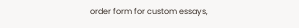order form for custom essays,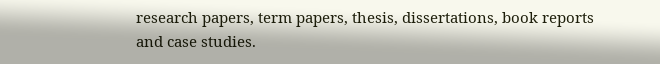research papers, term papers, thesis, dissertations, book reports and case studies.